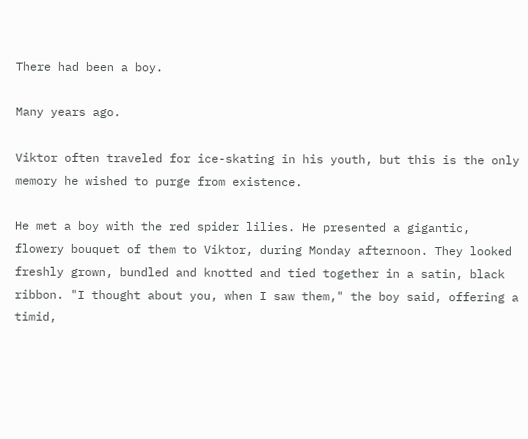There had been a boy.

Many years ago.

Viktor often traveled for ice-skating in his youth, but this is the only memory he wished to purge from existence.

He met a boy with the red spider lilies. He presented a gigantic, flowery bouquet of them to Viktor, during Monday afternoon. They looked freshly grown, bundled and knotted and tied together in a satin, black ribbon. "I thought about you, when I saw them," the boy said, offering a timid,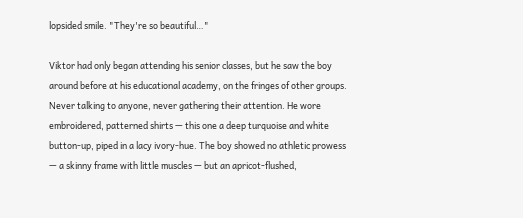lopsided smile. "They're so beautiful…"

Viktor had only began attending his senior classes, but he saw the boy around before at his educational academy, on the fringes of other groups. Never talking to anyone, never gathering their attention. He wore embroidered, patterned shirts — this one a deep turquoise and white button-up, piped in a lacy ivory-hue. The boy showed no athletic prowess — a skinny frame with little muscles — but an apricot-flushed,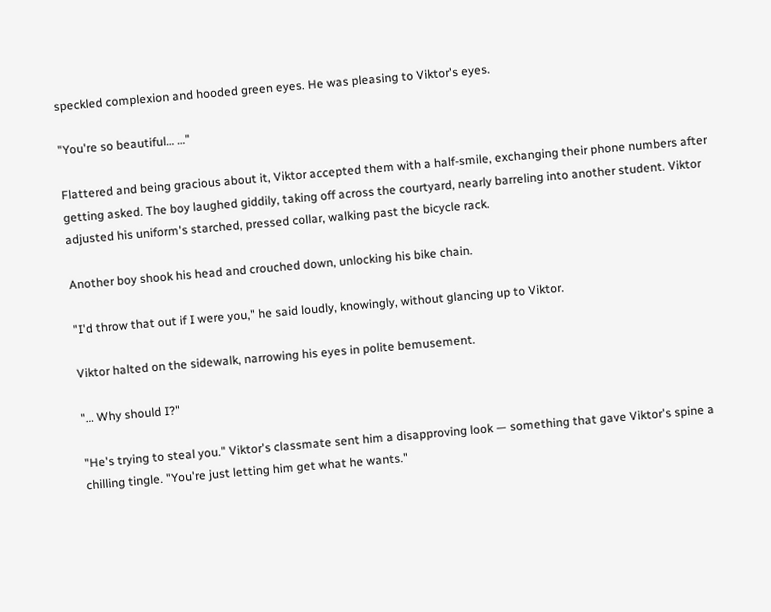speckled complexion and hooded green eyes. He was pleasing to Viktor's eyes.

"You're so beautiful… …"

Flattered and being gracious about it, Viktor accepted them with a half-smile, exchanging their phone numbers after getting asked. The boy laughed giddily, taking off across the courtyard, nearly barreling into another student. Viktor adjusted his uniform's starched, pressed collar, walking past the bicycle rack.

Another boy shook his head and crouched down, unlocking his bike chain.

"I'd throw that out if I were you," he said loudly, knowingly, without glancing up to Viktor.

Viktor halted on the sidewalk, narrowing his eyes in polite bemusement.

"… Why should I?"

"He's trying to steal you." Viktor's classmate sent him a disapproving look — something that gave Viktor's spine a chilling tingle. "You're just letting him get what he wants."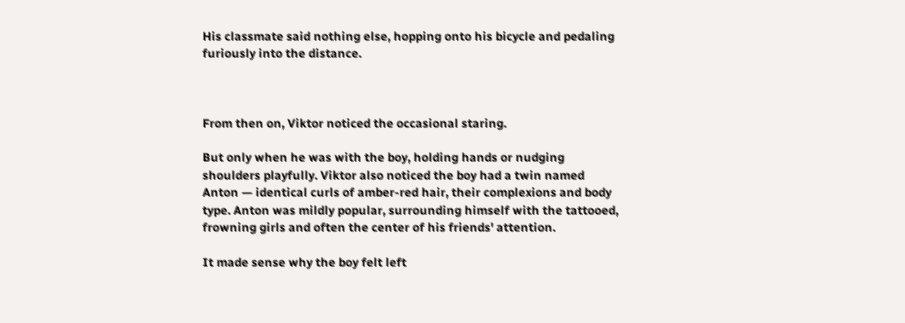His classmate said nothing else, hopping onto his bicycle and pedaling furiously into the distance.



From then on, Viktor noticed the occasional staring.

But only when he was with the boy, holding hands or nudging shoulders playfully. Viktor also noticed the boy had a twin named Anton — identical curls of amber-red hair, their complexions and body type. Anton was mildly popular, surrounding himself with the tattooed, frowning girls and often the center of his friends' attention.

It made sense why the boy felt left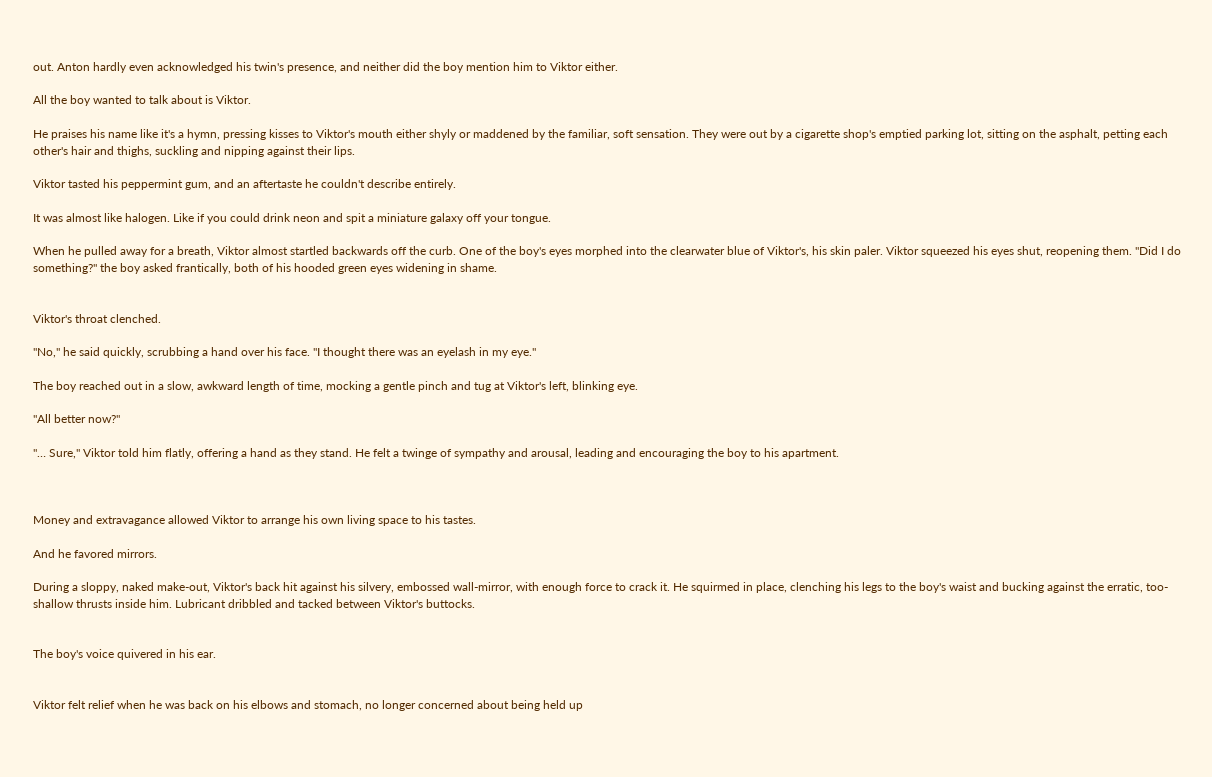out. Anton hardly even acknowledged his twin's presence, and neither did the boy mention him to Viktor either.

All the boy wanted to talk about is Viktor.

He praises his name like it's a hymn, pressing kisses to Viktor's mouth either shyly or maddened by the familiar, soft sensation. They were out by a cigarette shop's emptied parking lot, sitting on the asphalt, petting each other's hair and thighs, suckling and nipping against their lips.

Viktor tasted his peppermint gum, and an aftertaste he couldn't describe entirely.

It was almost like halogen. Like if you could drink neon and spit a miniature galaxy off your tongue.

When he pulled away for a breath, Viktor almost startled backwards off the curb. One of the boy's eyes morphed into the clearwater blue of Viktor's, his skin paler. Viktor squeezed his eyes shut, reopening them. "Did I do something?" the boy asked frantically, both of his hooded green eyes widening in shame.


Viktor's throat clenched.

"No," he said quickly, scrubbing a hand over his face. "I thought there was an eyelash in my eye."

The boy reached out in a slow, awkward length of time, mocking a gentle pinch and tug at Viktor's left, blinking eye.

"All better now?"

"… Sure," Viktor told him flatly, offering a hand as they stand. He felt a twinge of sympathy and arousal, leading and encouraging the boy to his apartment.



Money and extravagance allowed Viktor to arrange his own living space to his tastes.

And he favored mirrors.

During a sloppy, naked make-out, Viktor's back hit against his silvery, embossed wall-mirror, with enough force to crack it. He squirmed in place, clenching his legs to the boy's waist and bucking against the erratic, too-shallow thrusts inside him. Lubricant dribbled and tacked between Viktor's buttocks.


The boy's voice quivered in his ear.


Viktor felt relief when he was back on his elbows and stomach, no longer concerned about being held up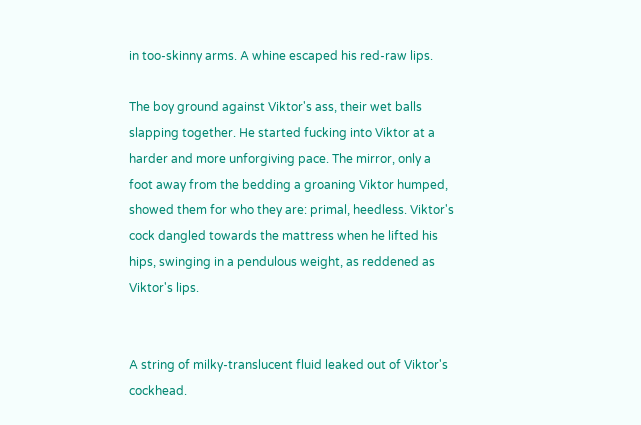in too-skinny arms. A whine escaped his red-raw lips.

The boy ground against Viktor's ass, their wet balls slapping together. He started fucking into Viktor at a harder and more unforgiving pace. The mirror, only a foot away from the bedding a groaning Viktor humped, showed them for who they are: primal, heedless. Viktor's cock dangled towards the mattress when he lifted his hips, swinging in a pendulous weight, as reddened as Viktor's lips.


A string of milky-translucent fluid leaked out of Viktor's cockhead.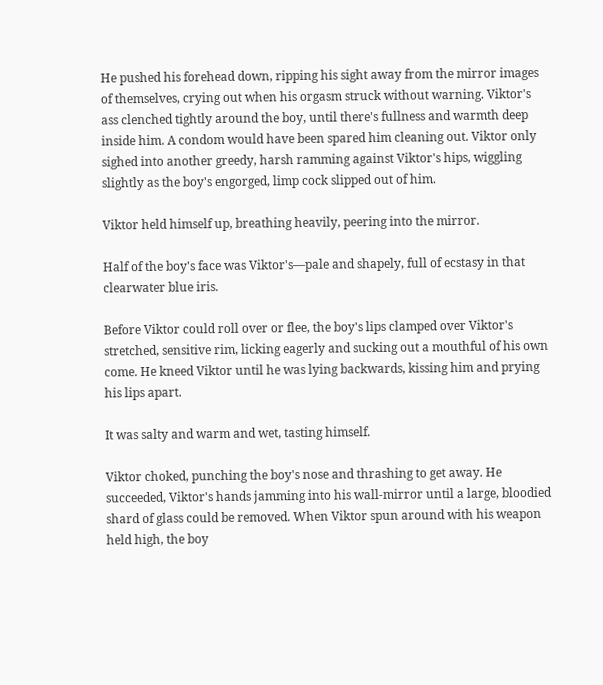He pushed his forehead down, ripping his sight away from the mirror images of themselves, crying out when his orgasm struck without warning. Viktor's ass clenched tightly around the boy, until there's fullness and warmth deep inside him. A condom would have been spared him cleaning out. Viktor only sighed into another greedy, harsh ramming against Viktor's hips, wiggling slightly as the boy's engorged, limp cock slipped out of him.

Viktor held himself up, breathing heavily, peering into the mirror.

Half of the boy's face was Viktor's—pale and shapely, full of ecstasy in that clearwater blue iris.

Before Viktor could roll over or flee, the boy's lips clamped over Viktor's stretched, sensitive rim, licking eagerly and sucking out a mouthful of his own come. He kneed Viktor until he was lying backwards, kissing him and prying his lips apart.

It was salty and warm and wet, tasting himself.

Viktor choked, punching the boy's nose and thrashing to get away. He succeeded, Viktor's hands jamming into his wall-mirror until a large, bloodied shard of glass could be removed. When Viktor spun around with his weapon held high, the boy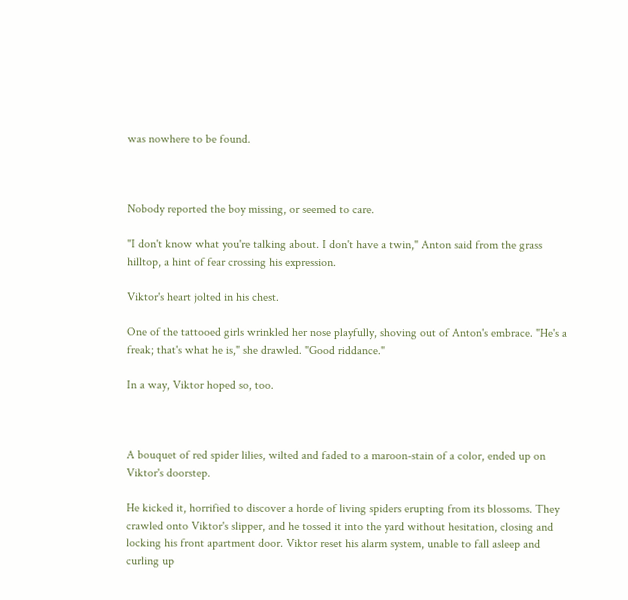was nowhere to be found.



Nobody reported the boy missing, or seemed to care.

"I don't know what you're talking about. I don't have a twin," Anton said from the grass hilltop, a hint of fear crossing his expression.

Viktor's heart jolted in his chest.

One of the tattooed girls wrinkled her nose playfully, shoving out of Anton's embrace. "He's a freak; that's what he is," she drawled. "Good riddance."

In a way, Viktor hoped so, too.



A bouquet of red spider lilies, wilted and faded to a maroon-stain of a color, ended up on Viktor's doorstep.

He kicked it, horrified to discover a horde of living spiders erupting from its blossoms. They crawled onto Viktor's slipper, and he tossed it into the yard without hesitation, closing and locking his front apartment door. Viktor reset his alarm system, unable to fall asleep and curling up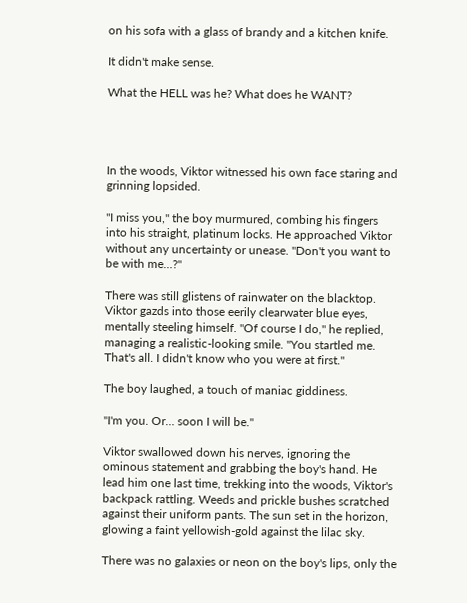on his sofa with a glass of brandy and a kitchen knife.

It didn't make sense.

What the HELL was he? What does he WANT?




In the woods, Viktor witnessed his own face staring and grinning lopsided.

"I miss you," the boy murmured, combing his fingers into his straight, platinum locks. He approached Viktor without any uncertainty or unease. "Don't you want to be with me…?"

There was still glistens of rainwater on the blacktop. Viktor gazds into those eerily clearwater blue eyes, mentally steeling himself. "Of course I do," he replied, managing a realistic-looking smile. "You startled me. That's all. I didn't know who you were at first."

The boy laughed, a touch of maniac giddiness.

"I'm you. Or… soon I will be."

Viktor swallowed down his nerves, ignoring the ominous statement and grabbing the boy's hand. He lead him one last time, trekking into the woods, Viktor's backpack rattling. Weeds and prickle bushes scratched against their uniform pants. The sun set in the horizon, glowing a faint yellowish-gold against the lilac sky.

There was no galaxies or neon on the boy's lips, only the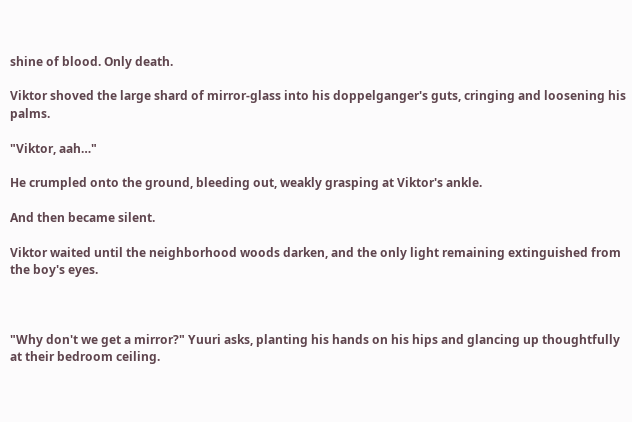shine of blood. Only death.

Viktor shoved the large shard of mirror-glass into his doppelganger's guts, cringing and loosening his palms.

"Viktor, aah…"

He crumpled onto the ground, bleeding out, weakly grasping at Viktor's ankle.

And then became silent.

Viktor waited until the neighborhood woods darken, and the only light remaining extinguished from the boy's eyes.



"Why don't we get a mirror?" Yuuri asks, planting his hands on his hips and glancing up thoughtfully at their bedroom ceiling.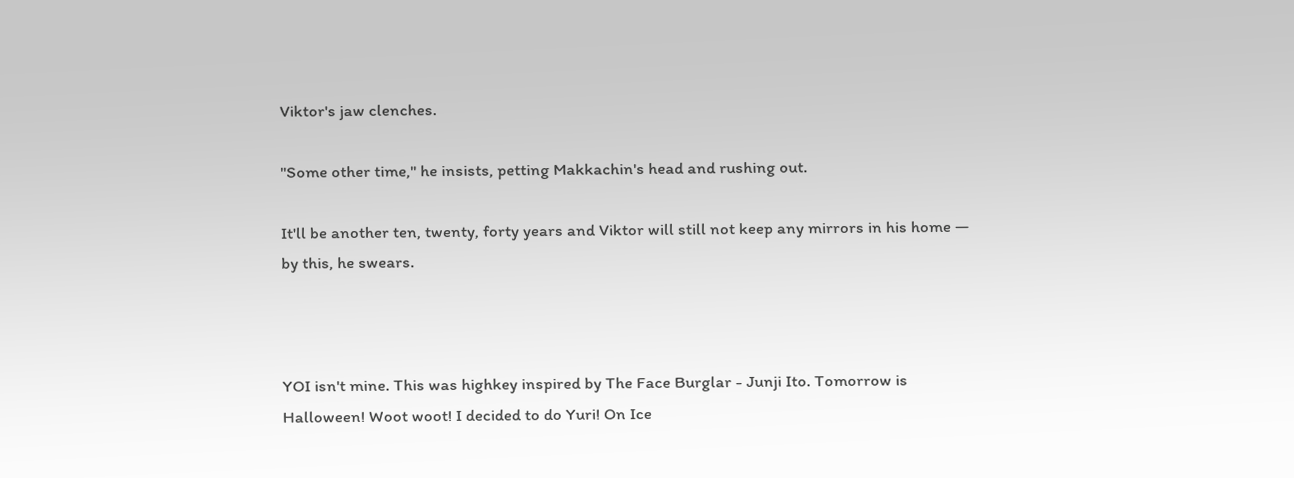Viktor's jaw clenches.

"Some other time," he insists, petting Makkachin's head and rushing out.

It'll be another ten, twenty, forty years and Viktor will still not keep any mirrors in his home — by this, he swears.



YOI isn't mine. This was highkey inspired by The Face Burglar - Junji Ito. Tomorrow is Halloween! Woot woot! I decided to do Yuri! On Ice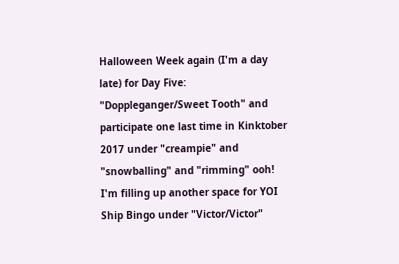Halloween Week again (I'm a day late) for Day Five: "Doppleganger/Sweet Tooth" and participate one last time in Kinktober 2017 under "creampie" and "snowballing" and "rimming" ooh! I'm filling up another space for YOI Ship Bingo under "Victor/Victor"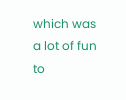which was a lot of fun to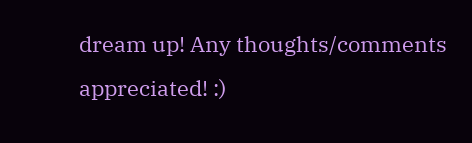dream up! Any thoughts/comments appreciated! :)